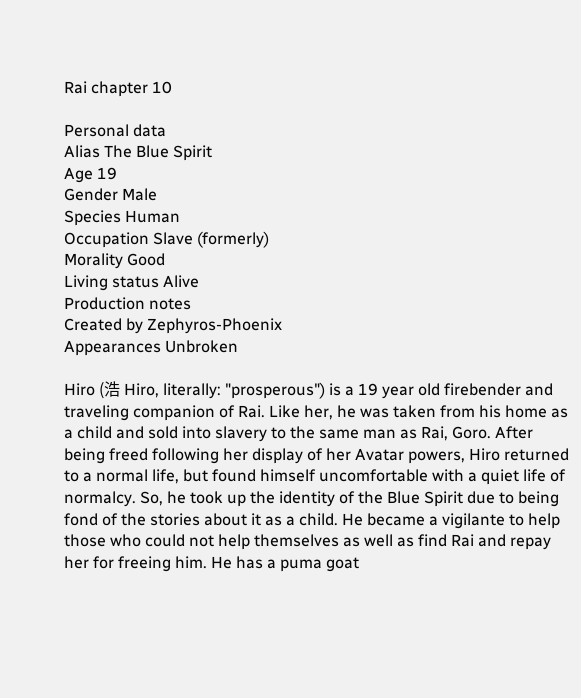Rai chapter 10

Personal data
Alias The Blue Spirit
Age 19
Gender Male
Species Human
Occupation Slave (formerly)
Morality Good
Living status Alive
Production notes
Created by Zephyros-Phoenix
Appearances Unbroken

Hiro (浩 Hiro, literally: "prosperous") is a 19 year old firebender and traveling companion of Rai. Like her, he was taken from his home as a child and sold into slavery to the same man as Rai, Goro. After being freed following her display of her Avatar powers, Hiro returned to a normal life, but found himself uncomfortable with a quiet life of normalcy. So, he took up the identity of the Blue Spirit due to being fond of the stories about it as a child. He became a vigilante to help those who could not help themselves as well as find Rai and repay her for freeing him. He has a puma goat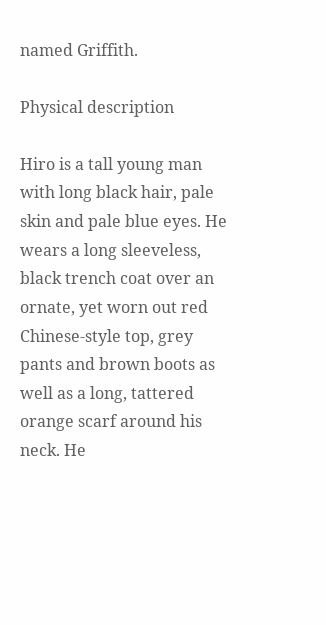named Griffith.

Physical description

Hiro is a tall young man with long black hair, pale skin and pale blue eyes. He wears a long sleeveless, black trench coat over an ornate, yet worn out red Chinese-style top, grey pants and brown boots as well as a long, tattered orange scarf around his neck. He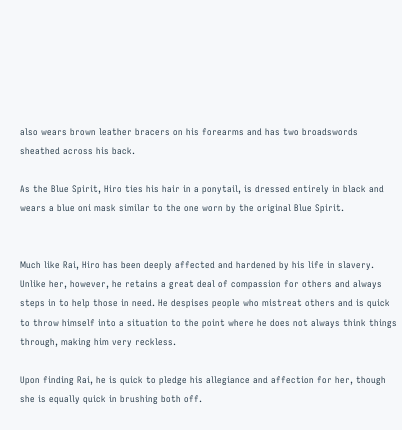also wears brown leather bracers on his forearms and has two broadswords sheathed across his back.

As the Blue Spirit, Hiro ties his hair in a ponytail, is dressed entirely in black and wears a blue oni mask similar to the one worn by the original Blue Spirit.


Much like Rai, Hiro has been deeply affected and hardened by his life in slavery. Unlike her, however, he retains a great deal of compassion for others and always steps in to help those in need. He despises people who mistreat others and is quick to throw himself into a situation to the point where he does not always think things through, making him very reckless.

Upon finding Rai, he is quick to pledge his allegiance and affection for her, though she is equally quick in brushing both off.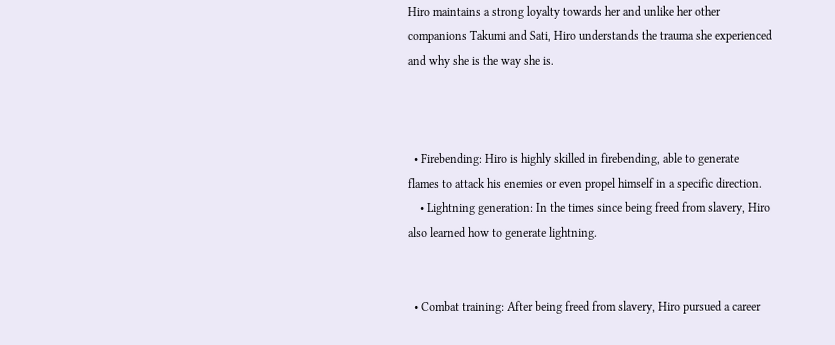Hiro maintains a strong loyalty towards her and unlike her other companions Takumi and Sati, Hiro understands the trauma she experienced and why she is the way she is.



  • Firebending: Hiro is highly skilled in firebending, able to generate flames to attack his enemies or even propel himself in a specific direction.
    • Lightning generation: In the times since being freed from slavery, Hiro also learned how to generate lightning.


  • Combat training: After being freed from slavery, Hiro pursued a career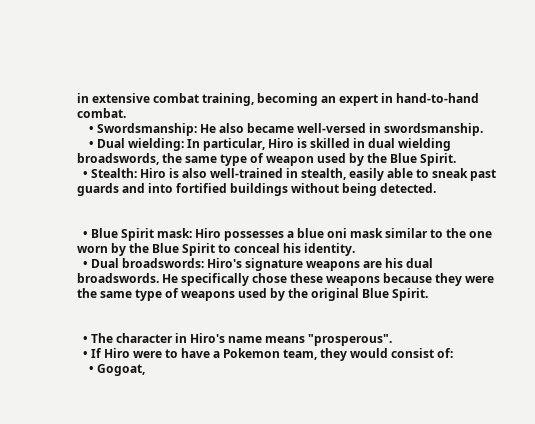in extensive combat training, becoming an expert in hand-to-hand combat.
    • Swordsmanship: He also became well-versed in swordsmanship.
    • Dual wielding: In particular, Hiro is skilled in dual wielding broadswords, the same type of weapon used by the Blue Spirit.
  • Stealth: Hiro is also well-trained in stealth, easily able to sneak past guards and into fortified buildings without being detected.


  • Blue Spirit mask: Hiro possesses a blue oni mask similar to the one worn by the Blue Spirit to conceal his identity.
  • Dual broadswords: Hiro's signature weapons are his dual broadswords. He specifically chose these weapons because they were the same type of weapons used by the original Blue Spirit.


  • The character in Hiro's name means "prosperous".
  • If Hiro were to have a Pokemon team, they would consist of:
    • Gogoat,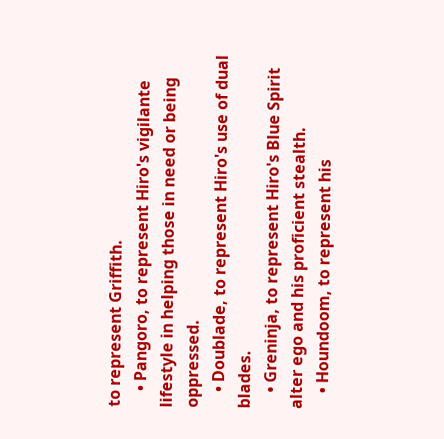to represent Griffith.
    • Pangoro, to represent Hiro's vigilante lifestyle in helping those in need or being oppressed.
    • Doublade, to represent Hiro's use of dual blades.
    • Greninja, to represent Hiro's Blue Spirit alter ego and his proficient stealth.
    • Houndoom, to represent his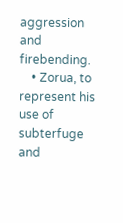aggression and firebending.
    • Zorua, to represent his use of subterfuge and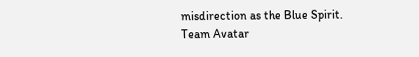misdirection as the Blue Spirit.
Team Avatar